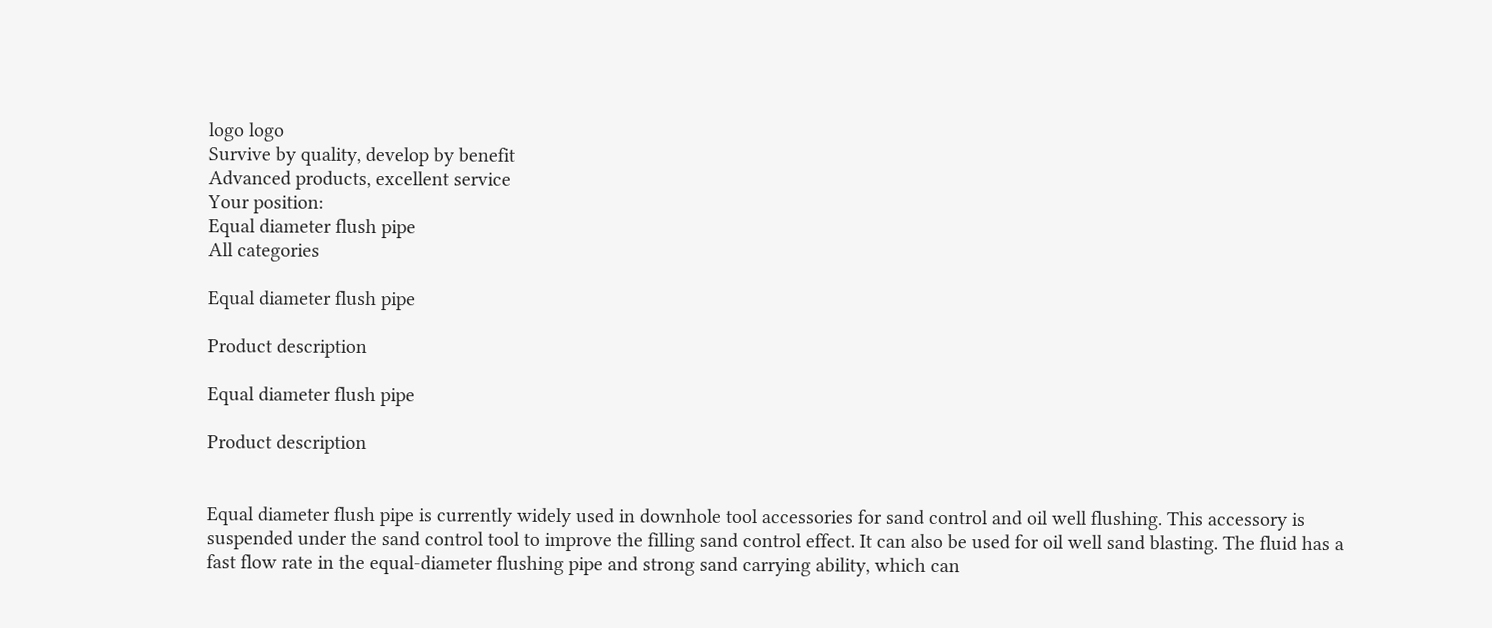logo logo
Survive by quality, develop by benefit
Advanced products, excellent service
Your position:
Equal diameter flush pipe
All categories

Equal diameter flush pipe

Product description

Equal diameter flush pipe

Product description


Equal diameter flush pipe is currently widely used in downhole tool accessories for sand control and oil well flushing. This accessory is suspended under the sand control tool to improve the filling sand control effect. It can also be used for oil well sand blasting. The fluid has a fast flow rate in the equal-diameter flushing pipe and strong sand carrying ability, which can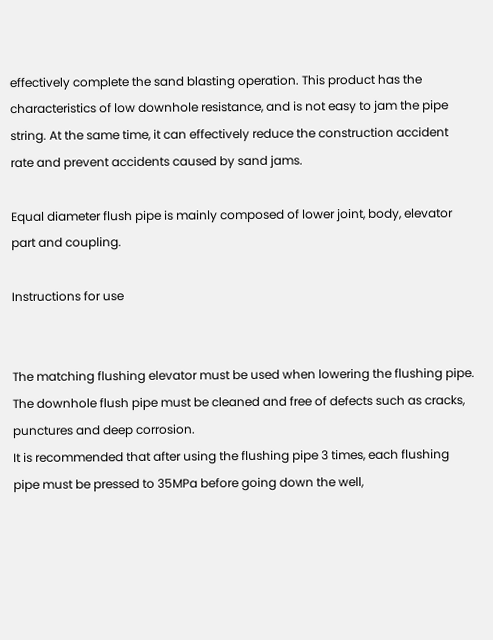effectively complete the sand blasting operation. This product has the characteristics of low downhole resistance, and is not easy to jam the pipe string. At the same time, it can effectively reduce the construction accident rate and prevent accidents caused by sand jams.

Equal diameter flush pipe is mainly composed of lower joint, body, elevator part and coupling.

Instructions for use


The matching flushing elevator must be used when lowering the flushing pipe.
The downhole flush pipe must be cleaned and free of defects such as cracks, punctures and deep corrosion.
It is recommended that after using the flushing pipe 3 times, each flushing pipe must be pressed to 35MPa before going down the well,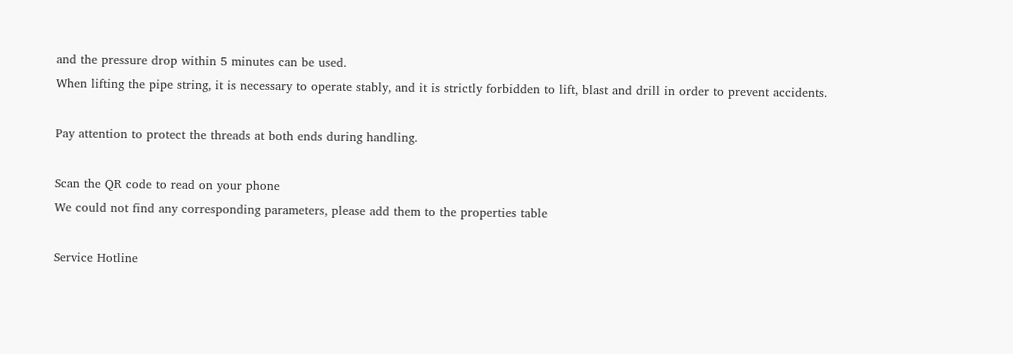and the pressure drop within 5 minutes can be used.
When lifting the pipe string, it is necessary to operate stably, and it is strictly forbidden to lift, blast and drill in order to prevent accidents.

Pay attention to protect the threads at both ends during handling.

Scan the QR code to read on your phone
We could not find any corresponding parameters, please add them to the properties table

Service Hotline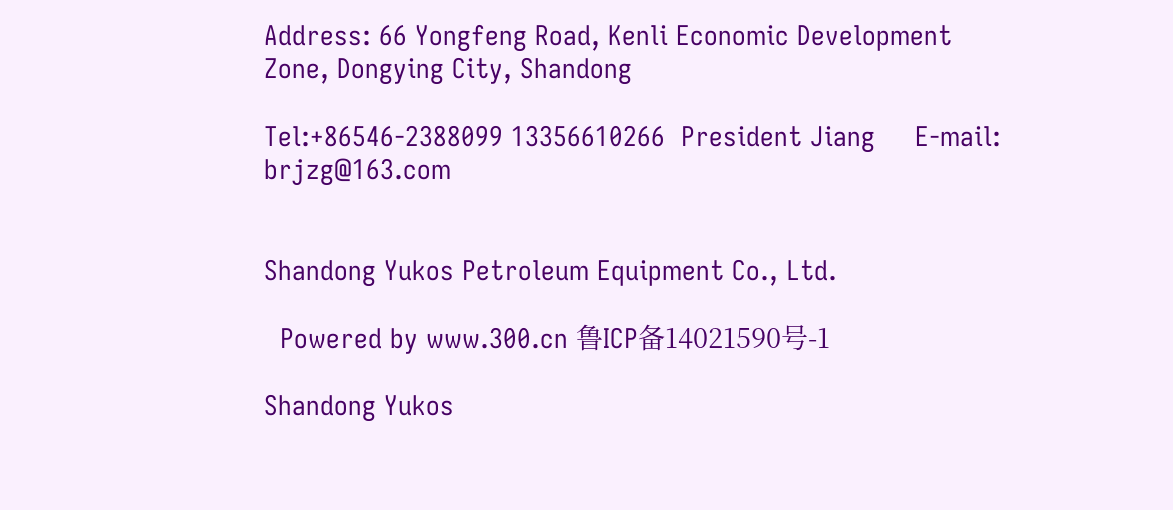Address: 66 Yongfeng Road, Kenli Economic Development Zone, Dongying City, Shandong

Tel:+86546-2388099 13356610266  President Jiang     E-mail: brjzg@163.com


Shandong Yukos Petroleum Equipment Co., Ltd.

  Powered by www.300.cn 鲁ICP备14021590号-1

Shandong Yukos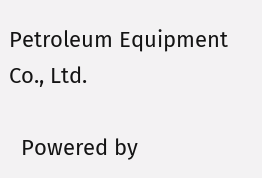Petroleum Equipment Co., Ltd.

  Powered by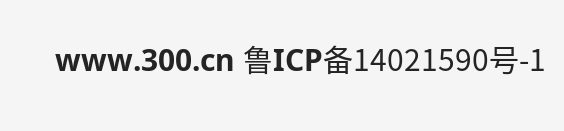www.300.cn 鲁ICP备14021590号-1